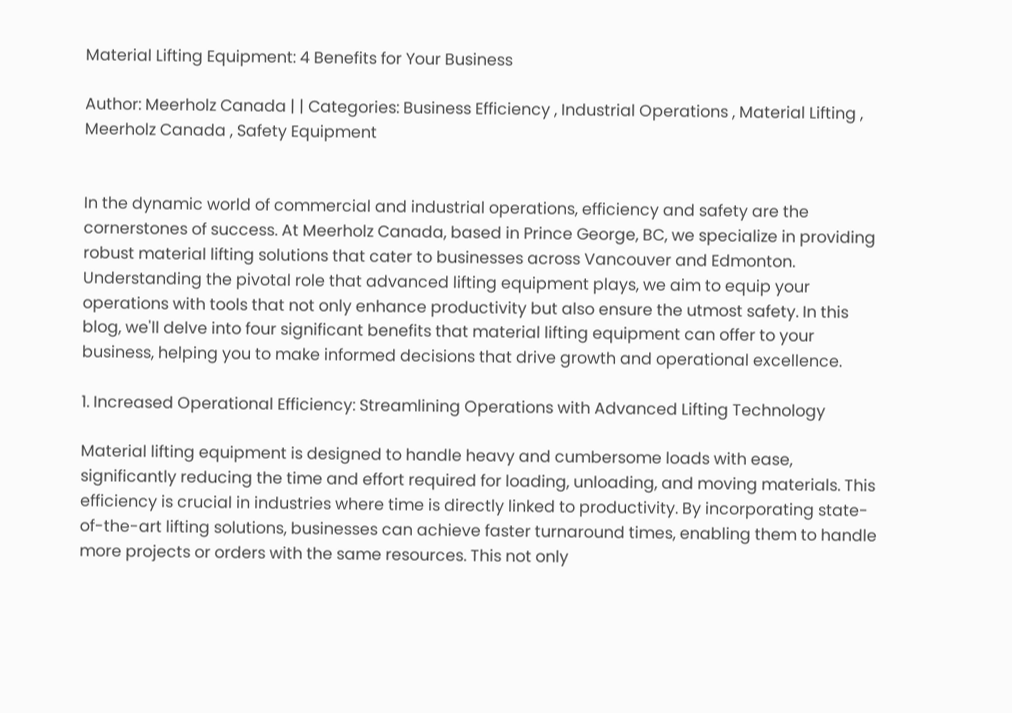Material Lifting Equipment: 4 Benefits for Your Business

Author: Meerholz Canada | | Categories: Business Efficiency , Industrial Operations , Material Lifting , Meerholz Canada , Safety Equipment


In the dynamic world of commercial and industrial operations, efficiency and safety are the cornerstones of success. At Meerholz Canada, based in Prince George, BC, we specialize in providing robust material lifting solutions that cater to businesses across Vancouver and Edmonton. Understanding the pivotal role that advanced lifting equipment plays, we aim to equip your operations with tools that not only enhance productivity but also ensure the utmost safety. In this blog, we'll delve into four significant benefits that material lifting equipment can offer to your business, helping you to make informed decisions that drive growth and operational excellence.

1. Increased Operational Efficiency: Streamlining Operations with Advanced Lifting Technology

Material lifting equipment is designed to handle heavy and cumbersome loads with ease, significantly reducing the time and effort required for loading, unloading, and moving materials. This efficiency is crucial in industries where time is directly linked to productivity. By incorporating state-of-the-art lifting solutions, businesses can achieve faster turnaround times, enabling them to handle more projects or orders with the same resources. This not only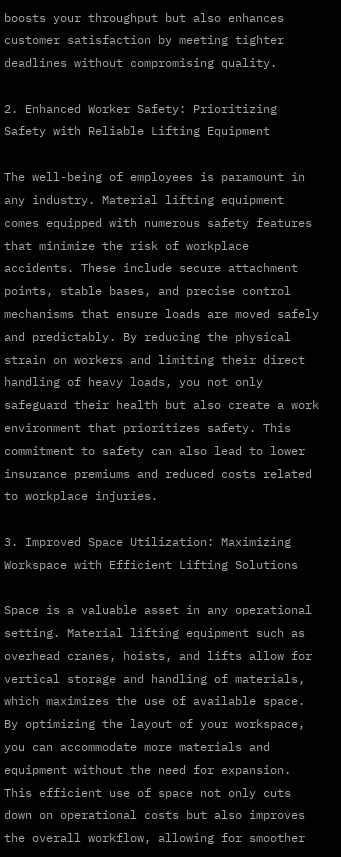boosts your throughput but also enhances customer satisfaction by meeting tighter deadlines without compromising quality.

2. Enhanced Worker Safety: Prioritizing Safety with Reliable Lifting Equipment

The well-being of employees is paramount in any industry. Material lifting equipment comes equipped with numerous safety features that minimize the risk of workplace accidents. These include secure attachment points, stable bases, and precise control mechanisms that ensure loads are moved safely and predictably. By reducing the physical strain on workers and limiting their direct handling of heavy loads, you not only safeguard their health but also create a work environment that prioritizes safety. This commitment to safety can also lead to lower insurance premiums and reduced costs related to workplace injuries.

3. Improved Space Utilization: Maximizing Workspace with Efficient Lifting Solutions

Space is a valuable asset in any operational setting. Material lifting equipment such as overhead cranes, hoists, and lifts allow for vertical storage and handling of materials, which maximizes the use of available space. By optimizing the layout of your workspace, you can accommodate more materials and equipment without the need for expansion. This efficient use of space not only cuts down on operational costs but also improves the overall workflow, allowing for smoother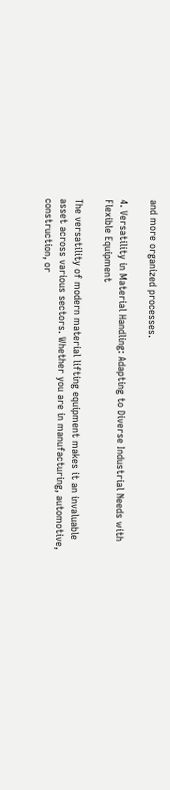and more organized processes.

4. Versatility in Material Handling: Adapting to Diverse Industrial Needs with Flexible Equipment

The versatility of modern material lifting equipment makes it an invaluable asset across various sectors. Whether you are in manufacturing, automotive, construction, or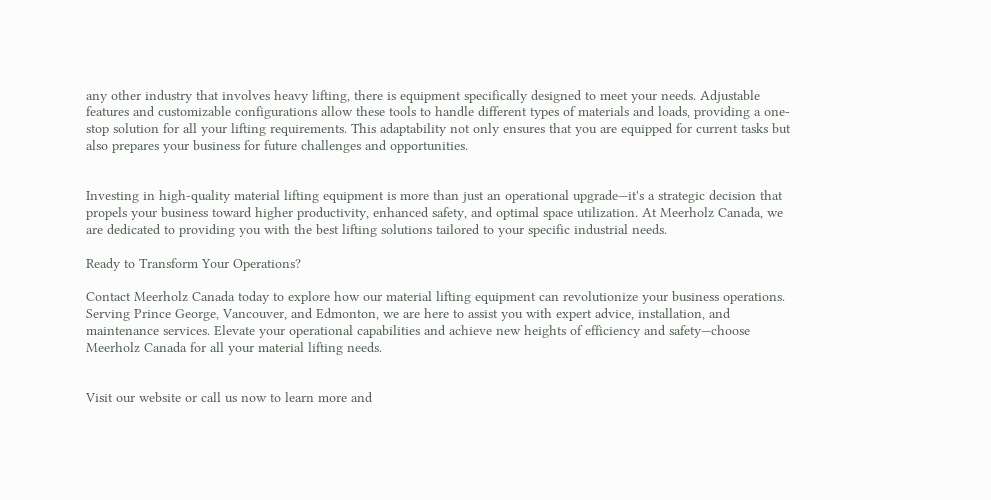any other industry that involves heavy lifting, there is equipment specifically designed to meet your needs. Adjustable features and customizable configurations allow these tools to handle different types of materials and loads, providing a one-stop solution for all your lifting requirements. This adaptability not only ensures that you are equipped for current tasks but also prepares your business for future challenges and opportunities.


Investing in high-quality material lifting equipment is more than just an operational upgrade—it's a strategic decision that propels your business toward higher productivity, enhanced safety, and optimal space utilization. At Meerholz Canada, we are dedicated to providing you with the best lifting solutions tailored to your specific industrial needs.

Ready to Transform Your Operations?

Contact Meerholz Canada today to explore how our material lifting equipment can revolutionize your business operations. Serving Prince George, Vancouver, and Edmonton, we are here to assist you with expert advice, installation, and maintenance services. Elevate your operational capabilities and achieve new heights of efficiency and safety—choose Meerholz Canada for all your material lifting needs.


Visit our website or call us now to learn more and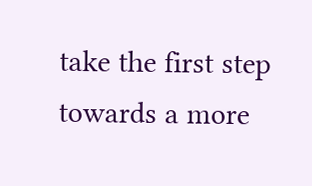take the first step towards a more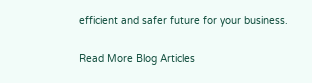efficient and safer future for your business.

Read More Blog Articles